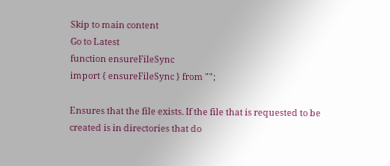Skip to main content
Go to Latest
function ensureFileSync
import { ensureFileSync } from "";

Ensures that the file exists. If the file that is requested to be created is in directories that do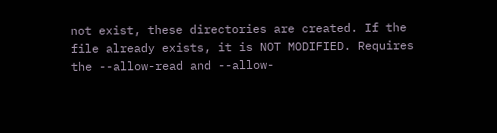not exist, these directories are created. If the file already exists, it is NOT MODIFIED. Requires the --allow-read and --allow-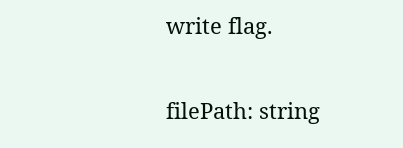write flag.


filePath: string